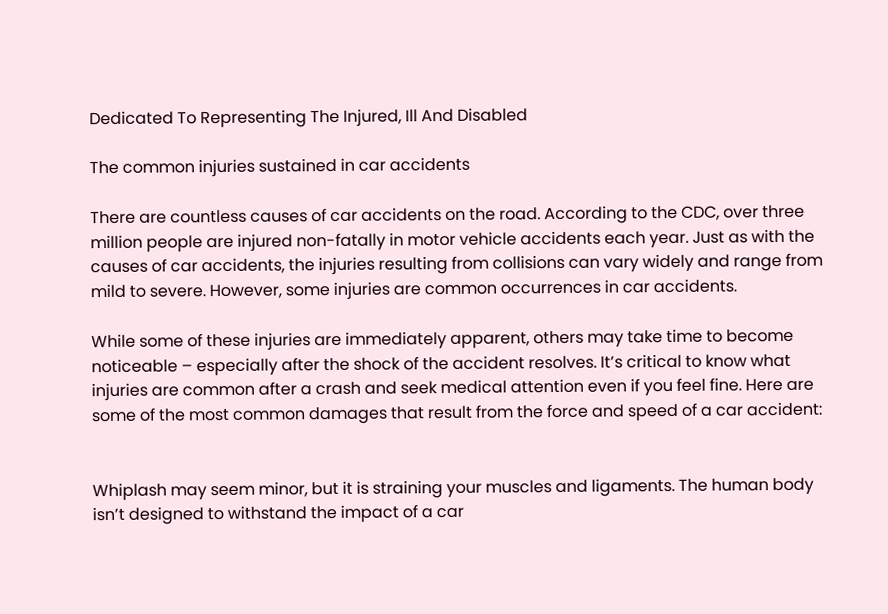Dedicated To Representing The Injured, Ill And Disabled

The common injuries sustained in car accidents

There are countless causes of car accidents on the road. According to the CDC, over three million people are injured non-fatally in motor vehicle accidents each year. Just as with the causes of car accidents, the injuries resulting from collisions can vary widely and range from mild to severe. However, some injuries are common occurrences in car accidents.

While some of these injuries are immediately apparent, others may take time to become noticeable – especially after the shock of the accident resolves. It’s critical to know what injuries are common after a crash and seek medical attention even if you feel fine. Here are some of the most common damages that result from the force and speed of a car accident:


Whiplash may seem minor, but it is straining your muscles and ligaments. The human body isn’t designed to withstand the impact of a car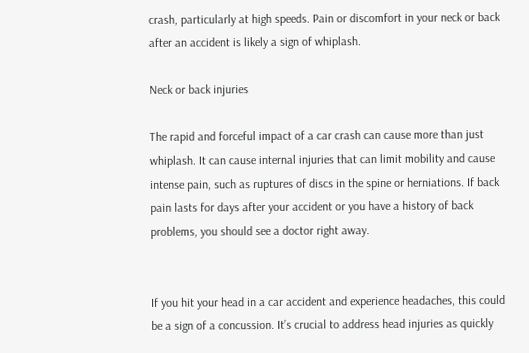crash, particularly at high speeds. Pain or discomfort in your neck or back after an accident is likely a sign of whiplash.

Neck or back injuries

The rapid and forceful impact of a car crash can cause more than just whiplash. It can cause internal injuries that can limit mobility and cause intense pain, such as ruptures of discs in the spine or herniations. If back pain lasts for days after your accident or you have a history of back problems, you should see a doctor right away.


If you hit your head in a car accident and experience headaches, this could be a sign of a concussion. It’s crucial to address head injuries as quickly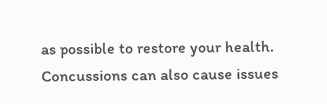as possible to restore your health. Concussions can also cause issues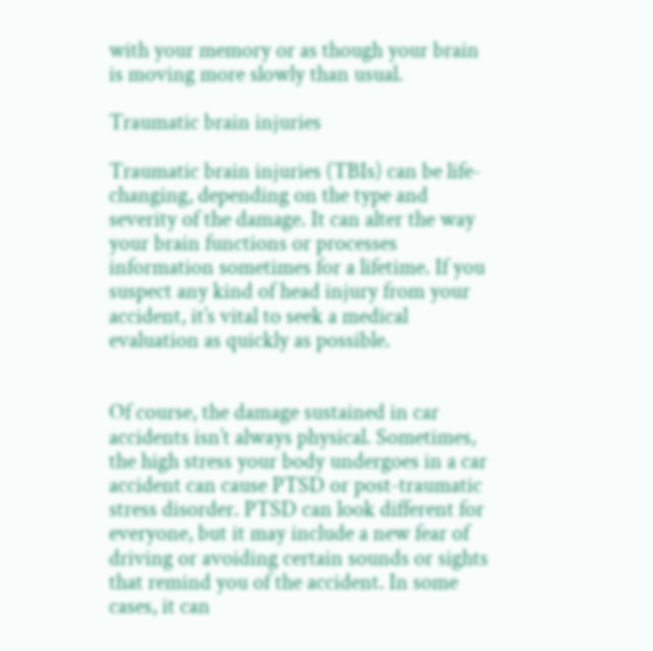with your memory or as though your brain is moving more slowly than usual.

Traumatic brain injuries

Traumatic brain injuries (TBIs) can be life-changing, depending on the type and severity of the damage. It can alter the way your brain functions or processes information sometimes for a lifetime. If you suspect any kind of head injury from your accident, it’s vital to seek a medical evaluation as quickly as possible.


Of course, the damage sustained in car accidents isn’t always physical. Sometimes, the high stress your body undergoes in a car accident can cause PTSD or post-traumatic stress disorder. PTSD can look different for everyone, but it may include a new fear of driving or avoiding certain sounds or sights that remind you of the accident. In some cases, it can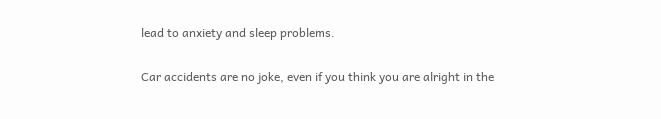lead to anxiety and sleep problems.

Car accidents are no joke, even if you think you are alright in the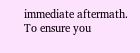immediate aftermath. To ensure you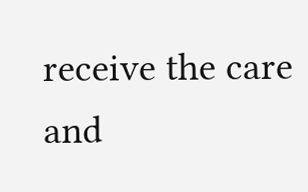receive the care and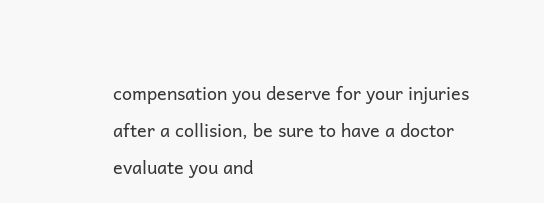compensation you deserve for your injuries after a collision, be sure to have a doctor evaluate you and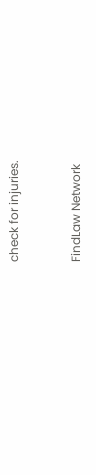check for injuries.


FindLaw Network